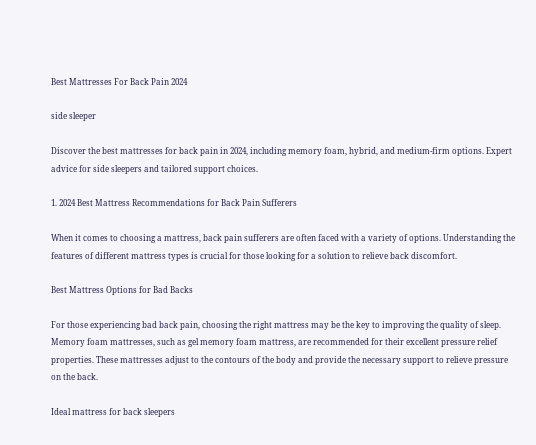Best Mattresses For Back Pain 2024

side sleeper

Discover the best mattresses for back pain in 2024, including memory foam, hybrid, and medium-firm options. Expert advice for side sleepers and tailored support choices.

1. 2024 Best Mattress Recommendations for Back Pain Sufferers

When it comes to choosing a mattress, back pain sufferers are often faced with a variety of options. Understanding the features of different mattress types is crucial for those looking for a solution to relieve back discomfort.

Best Mattress Options for Bad Backs

For those experiencing bad back pain, choosing the right mattress may be the key to improving the quality of sleep. Memory foam mattresses, such as gel memory foam mattress, are recommended for their excellent pressure relief properties. These mattresses adjust to the contours of the body and provide the necessary support to relieve pressure on the back.

Ideal mattress for back sleepers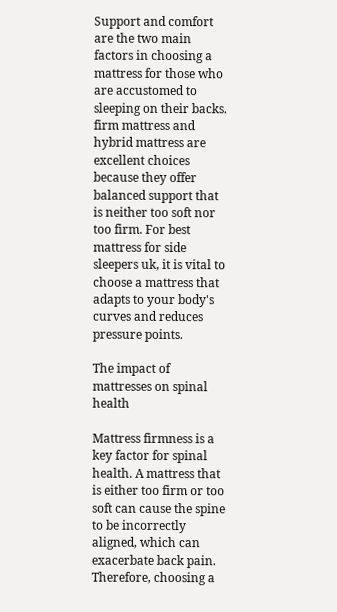Support and comfort are the two main factors in choosing a mattress for those who are accustomed to sleeping on their backs. firm mattress and hybrid mattress are excellent choices because they offer balanced support that is neither too soft nor too firm. For best mattress for side sleepers uk, it is vital to choose a mattress that adapts to your body's curves and reduces pressure points.

The impact of mattresses on spinal health

Mattress firmness is a key factor for spinal health. A mattress that is either too firm or too soft can cause the spine to be incorrectly aligned, which can exacerbate back pain. Therefore, choosing a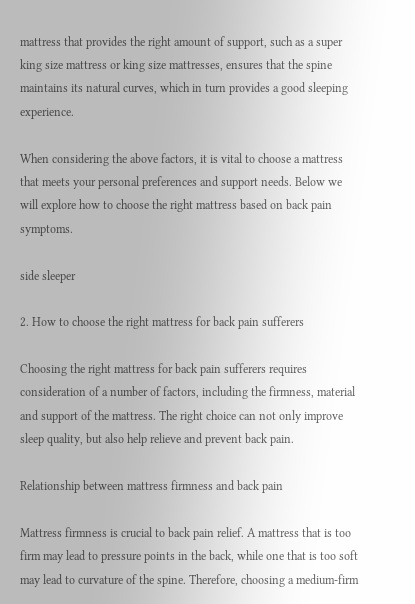mattress that provides the right amount of support, such as a super king size mattress or king size mattresses, ensures that the spine maintains its natural curves, which in turn provides a good sleeping experience.

When considering the above factors, it is vital to choose a mattress that meets your personal preferences and support needs. Below we will explore how to choose the right mattress based on back pain symptoms.

side sleeper

2. How to choose the right mattress for back pain sufferers

Choosing the right mattress for back pain sufferers requires consideration of a number of factors, including the firmness, material and support of the mattress. The right choice can not only improve sleep quality, but also help relieve and prevent back pain.

Relationship between mattress firmness and back pain

Mattress firmness is crucial to back pain relief. A mattress that is too firm may lead to pressure points in the back, while one that is too soft may lead to curvature of the spine. Therefore, choosing a medium-firm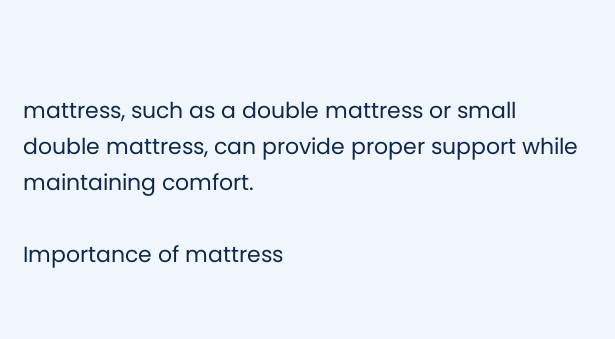mattress, such as a double mattress or small double mattress, can provide proper support while maintaining comfort.

Importance of mattress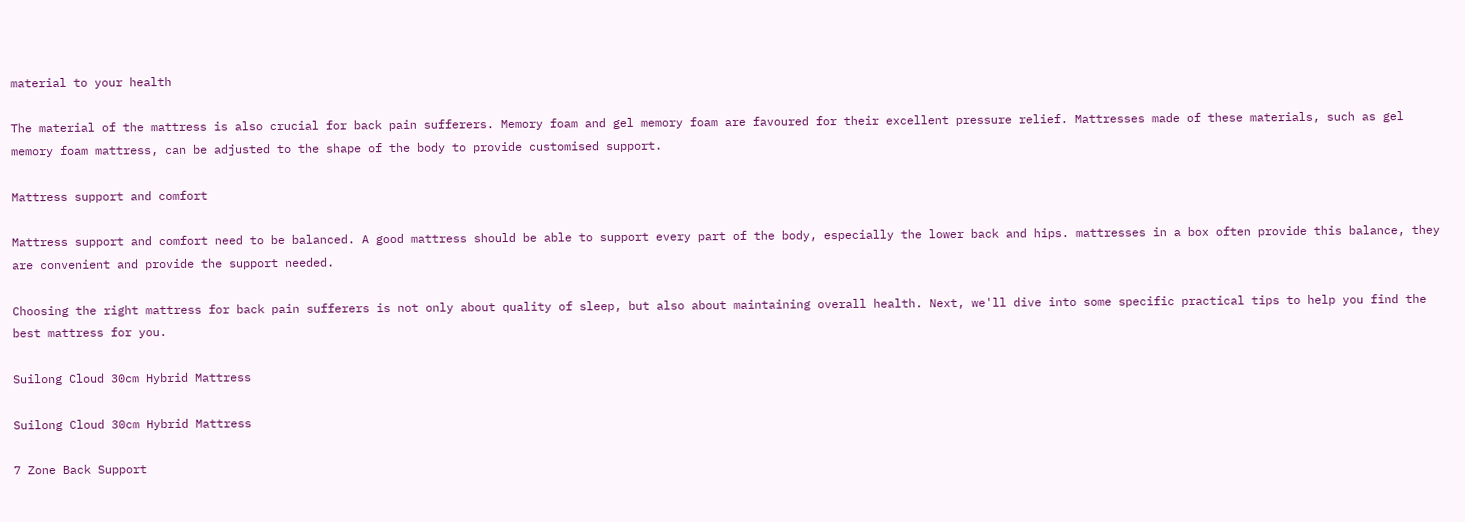material to your health

The material of the mattress is also crucial for back pain sufferers. Memory foam and gel memory foam are favoured for their excellent pressure relief. Mattresses made of these materials, such as gel memory foam mattress, can be adjusted to the shape of the body to provide customised support.

Mattress support and comfort

Mattress support and comfort need to be balanced. A good mattress should be able to support every part of the body, especially the lower back and hips. mattresses in a box often provide this balance, they are convenient and provide the support needed.

Choosing the right mattress for back pain sufferers is not only about quality of sleep, but also about maintaining overall health. Next, we'll dive into some specific practical tips to help you find the best mattress for you.

Suilong Cloud 30cm Hybrid Mattress

Suilong Cloud 30cm Hybrid Mattress

7 Zone Back Support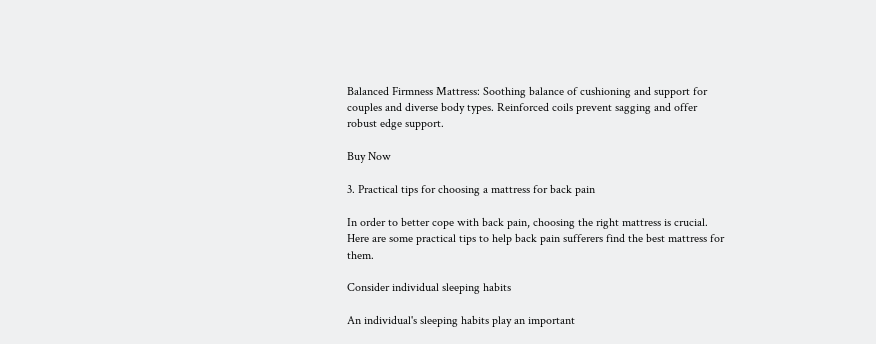Balanced Firmness Mattress: Soothing balance of cushioning and support for couples and diverse body types. Reinforced coils prevent sagging and offer robust edge support.

Buy Now

3. Practical tips for choosing a mattress for back pain

In order to better cope with back pain, choosing the right mattress is crucial. Here are some practical tips to help back pain sufferers find the best mattress for them.

Consider individual sleeping habits

An individual's sleeping habits play an important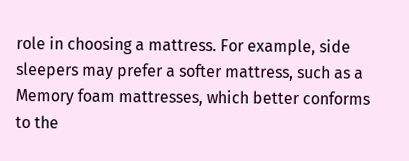role in choosing a mattress. For example, side sleepers may prefer a softer mattress, such as a Memory foam mattresses, which better conforms to the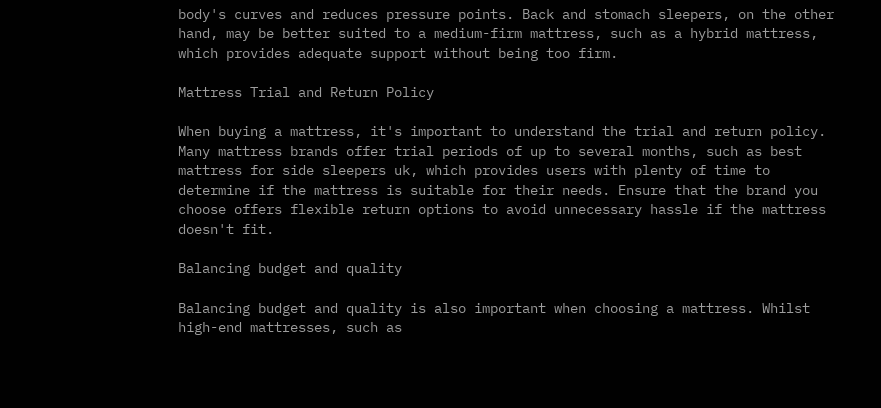body's curves and reduces pressure points. Back and stomach sleepers, on the other hand, may be better suited to a medium-firm mattress, such as a hybrid mattress, which provides adequate support without being too firm.

Mattress Trial and Return Policy

When buying a mattress, it's important to understand the trial and return policy. Many mattress brands offer trial periods of up to several months, such as best mattress for side sleepers uk, which provides users with plenty of time to determine if the mattress is suitable for their needs. Ensure that the brand you choose offers flexible return options to avoid unnecessary hassle if the mattress doesn't fit.

Balancing budget and quality

Balancing budget and quality is also important when choosing a mattress. Whilst high-end mattresses, such as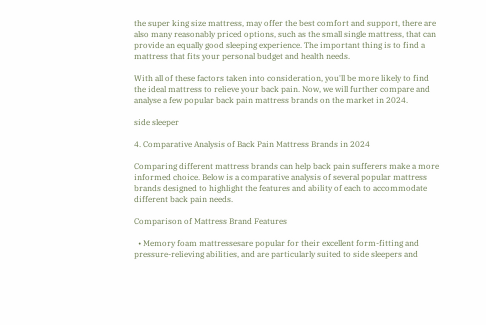the super king size mattress, may offer the best comfort and support, there are also many reasonably priced options, such as the small single mattress, that can provide an equally good sleeping experience. The important thing is to find a mattress that fits your personal budget and health needs.

With all of these factors taken into consideration, you'll be more likely to find the ideal mattress to relieve your back pain. Now, we will further compare and analyse a few popular back pain mattress brands on the market in 2024.

side sleeper

4. Comparative Analysis of Back Pain Mattress Brands in 2024

Comparing different mattress brands can help back pain sufferers make a more informed choice. Below is a comparative analysis of several popular mattress brands designed to highlight the features and ability of each to accommodate different back pain needs.

Comparison of Mattress Brand Features

  • Memory foam mattressesare popular for their excellent form-fitting and pressure-relieving abilities, and are particularly suited to side sleepers and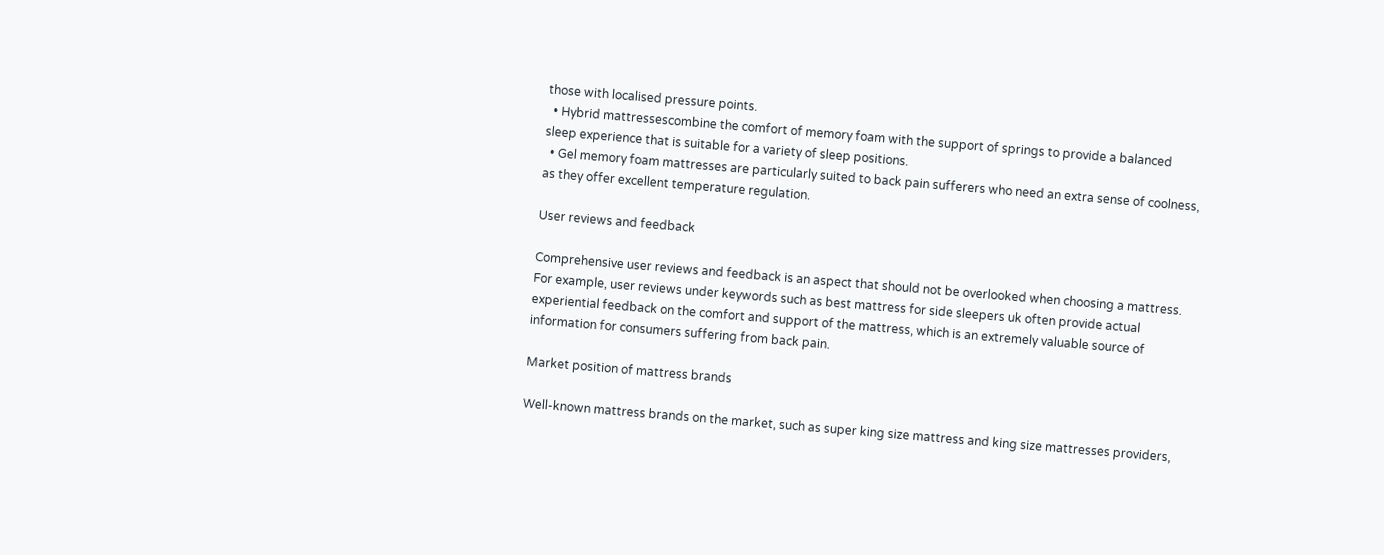those with localised pressure points.
  • Hybrid mattressescombine the comfort of memory foam with the support of springs to provide a balanced sleep experience that is suitable for a variety of sleep positions.
  • Gel memory foam mattresses are particularly suited to back pain sufferers who need an extra sense of coolness, as they offer excellent temperature regulation.

User reviews and feedback

Comprehensive user reviews and feedback is an aspect that should not be overlooked when choosing a mattress. For example, user reviews under keywords such as best mattress for side sleepers uk often provide actual experiential feedback on the comfort and support of the mattress, which is an extremely valuable source of information for consumers suffering from back pain.

Market position of mattress brands

Well-known mattress brands on the market, such as super king size mattress and king size mattresses providers,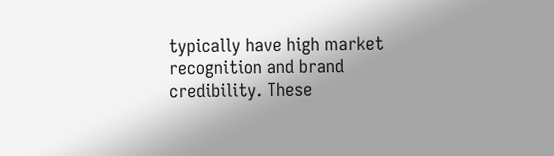typically have high market recognition and brand credibility. These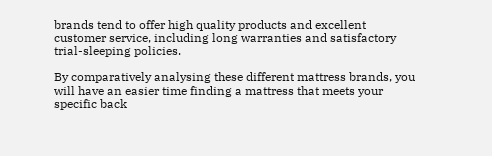brands tend to offer high quality products and excellent customer service, including long warranties and satisfactory trial-sleeping policies.

By comparatively analysing these different mattress brands, you will have an easier time finding a mattress that meets your specific back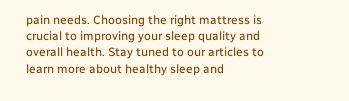pain needs. Choosing the right mattress is crucial to improving your sleep quality and overall health. Stay tuned to our articles to learn more about healthy sleep and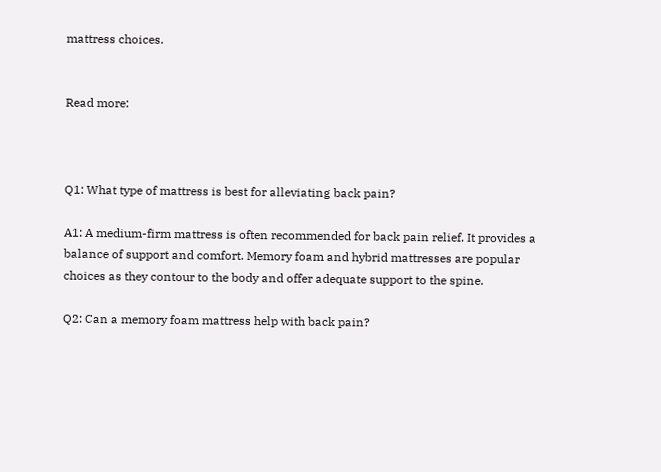mattress choices.


Read more:



Q1: What type of mattress is best for alleviating back pain?

A1: A medium-firm mattress is often recommended for back pain relief. It provides a balance of support and comfort. Memory foam and hybrid mattresses are popular choices as they contour to the body and offer adequate support to the spine.

Q2: Can a memory foam mattress help with back pain?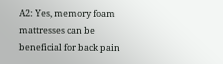A2: Yes, memory foam mattresses can be beneficial for back pain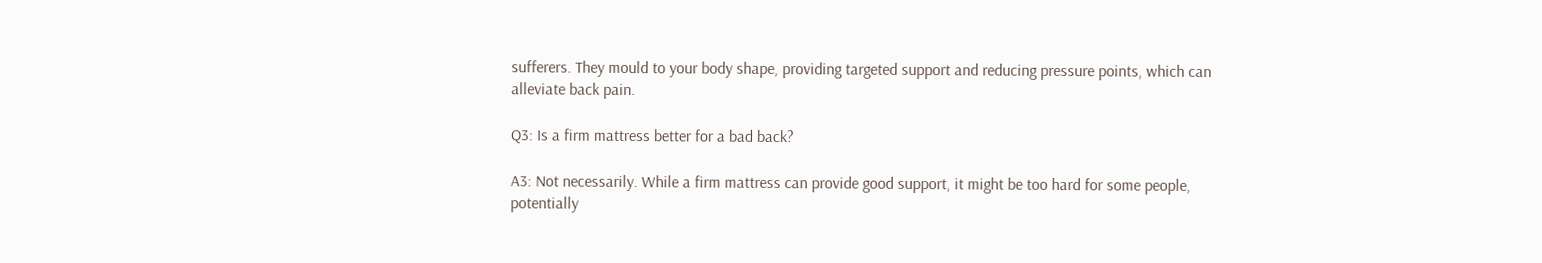sufferers. They mould to your body shape, providing targeted support and reducing pressure points, which can alleviate back pain.

Q3: Is a firm mattress better for a bad back?

A3: Not necessarily. While a firm mattress can provide good support, it might be too hard for some people, potentially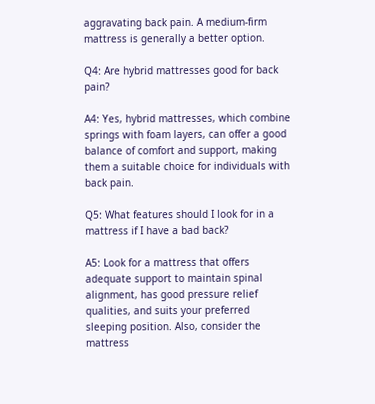aggravating back pain. A medium-firm mattress is generally a better option.

Q4: Are hybrid mattresses good for back pain?

A4: Yes, hybrid mattresses, which combine springs with foam layers, can offer a good balance of comfort and support, making them a suitable choice for individuals with back pain.

Q5: What features should I look for in a mattress if I have a bad back?

A5: Look for a mattress that offers adequate support to maintain spinal alignment, has good pressure relief qualities, and suits your preferred sleeping position. Also, consider the mattress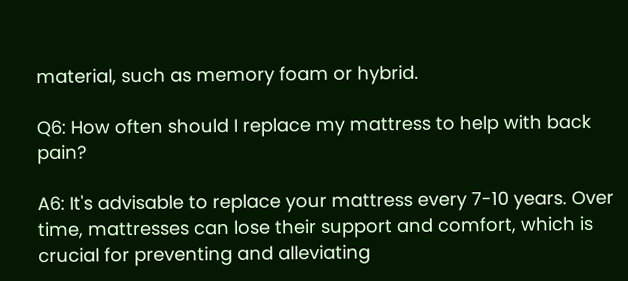material, such as memory foam or hybrid.

Q6: How often should I replace my mattress to help with back pain?

A6: It's advisable to replace your mattress every 7-10 years. Over time, mattresses can lose their support and comfort, which is crucial for preventing and alleviating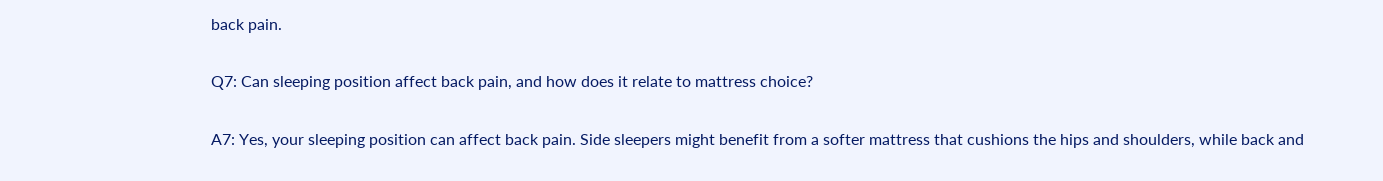back pain.

Q7: Can sleeping position affect back pain, and how does it relate to mattress choice?

A7: Yes, your sleeping position can affect back pain. Side sleepers might benefit from a softer mattress that cushions the hips and shoulders, while back and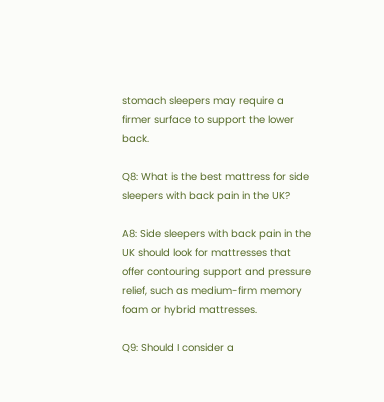stomach sleepers may require a firmer surface to support the lower back.

Q8: What is the best mattress for side sleepers with back pain in the UK?

A8: Side sleepers with back pain in the UK should look for mattresses that offer contouring support and pressure relief, such as medium-firm memory foam or hybrid mattresses.

Q9: Should I consider a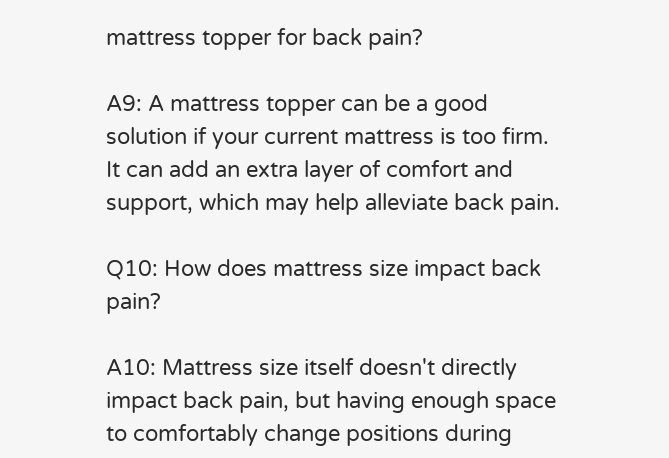mattress topper for back pain?

A9: A mattress topper can be a good solution if your current mattress is too firm. It can add an extra layer of comfort and support, which may help alleviate back pain.

Q10: How does mattress size impact back pain?

A10: Mattress size itself doesn't directly impact back pain, but having enough space to comfortably change positions during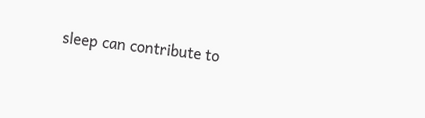sleep can contribute to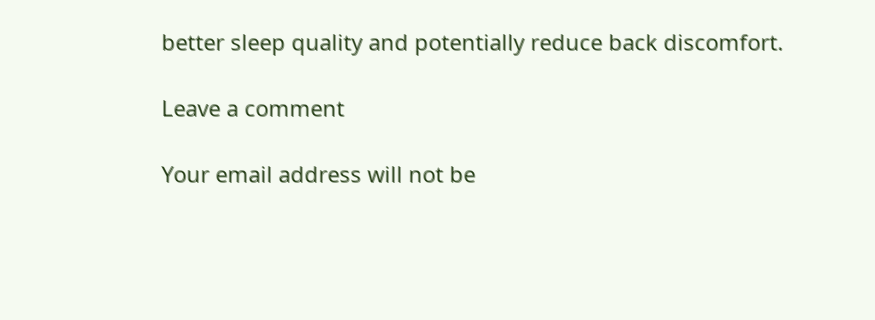better sleep quality and potentially reduce back discomfort.

Leave a comment

Your email address will not be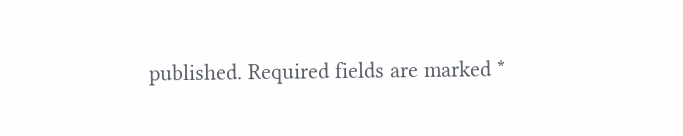published. Required fields are marked *